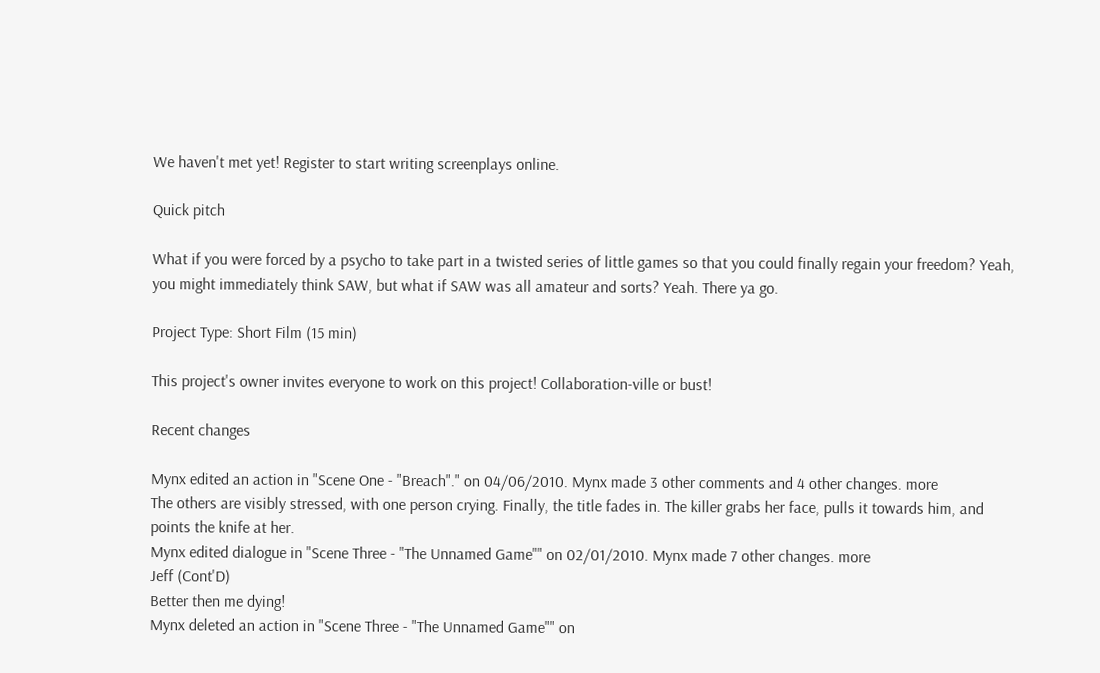We haven't met yet! Register to start writing screenplays online.

Quick pitch

What if you were forced by a psycho to take part in a twisted series of little games so that you could finally regain your freedom? Yeah, you might immediately think SAW, but what if SAW was all amateur and sorts? Yeah. There ya go.

Project Type: Short Film (15 min)

This project's owner invites everyone to work on this project! Collaboration-ville or bust!

Recent changes

Mynx edited an action in "Scene One - "Breach"." on 04/06/2010. Mynx made 3 other comments and 4 other changes. more
The others are visibly stressed, with one person crying. Finally, the title fades in. The killer grabs her face, pulls it towards him, and points the knife at her.
Mynx edited dialogue in "Scene Three - "The Unnamed Game"" on 02/01/2010. Mynx made 7 other changes. more
Jeff (Cont'D)
Better then me dying!
Mynx deleted an action in "Scene Three - "The Unnamed Game"" on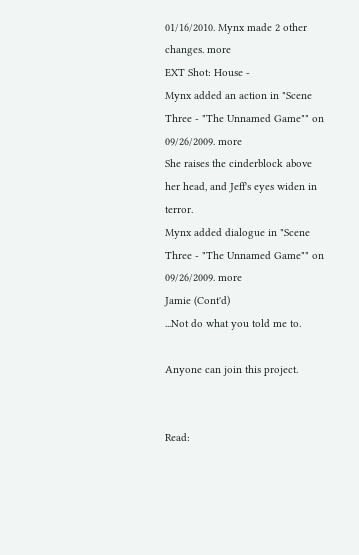01/16/2010. Mynx made 2 other changes. more
EXT Shot: House -
Mynx added an action in "Scene Three - "The Unnamed Game"" on 09/26/2009. more
She raises the cinderblock above her head, and Jeff's eyes widen in terror.
Mynx added dialogue in "Scene Three - "The Unnamed Game"" on 09/26/2009. more
Jamie (Cont'd)
...Not do what you told me to.

Anyone can join this project.


Read: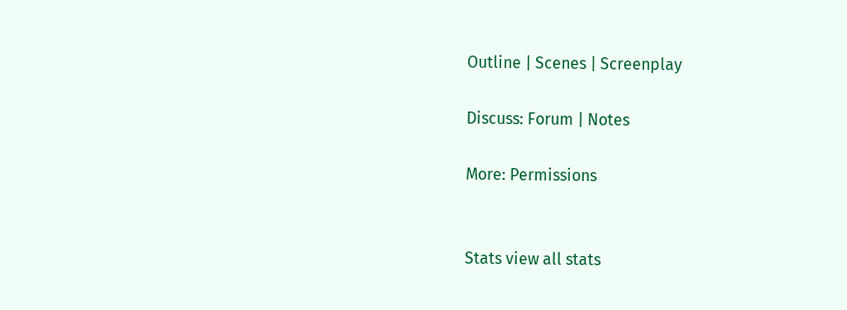Outline | Scenes | Screenplay

Discuss: Forum | Notes

More: Permissions


Stats view all stats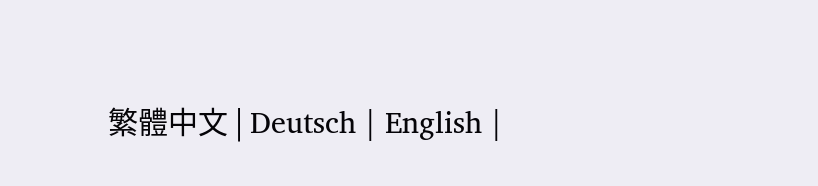繁體中文 | Deutsch | English |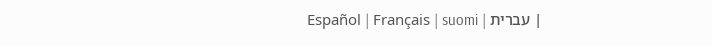Español | Français | suomi | עברית |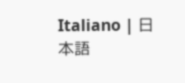Italiano | 日本語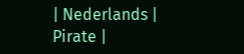| Nederlands | Pirate |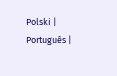Polski | Português |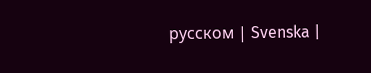русском | Svenska |